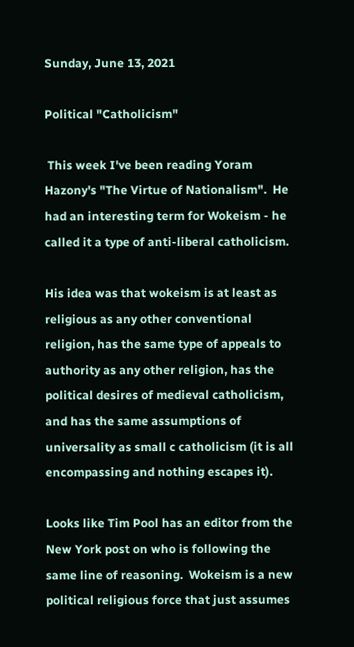Sunday, June 13, 2021

Political "Catholicism"

 This week I've been reading Yoram Hazony's "The Virtue of Nationalism".  He had an interesting term for Wokeism - he called it a type of anti-liberal catholicism.

His idea was that wokeism is at least as religious as any other conventional religion, has the same type of appeals to authority as any other religion, has the political desires of medieval catholicism, and has the same assumptions of universality as small c catholicism (it is all encompassing and nothing escapes it).

Looks like Tim Pool has an editor from the New York post on who is following the same line of reasoning.  Wokeism is a new political religious force that just assumes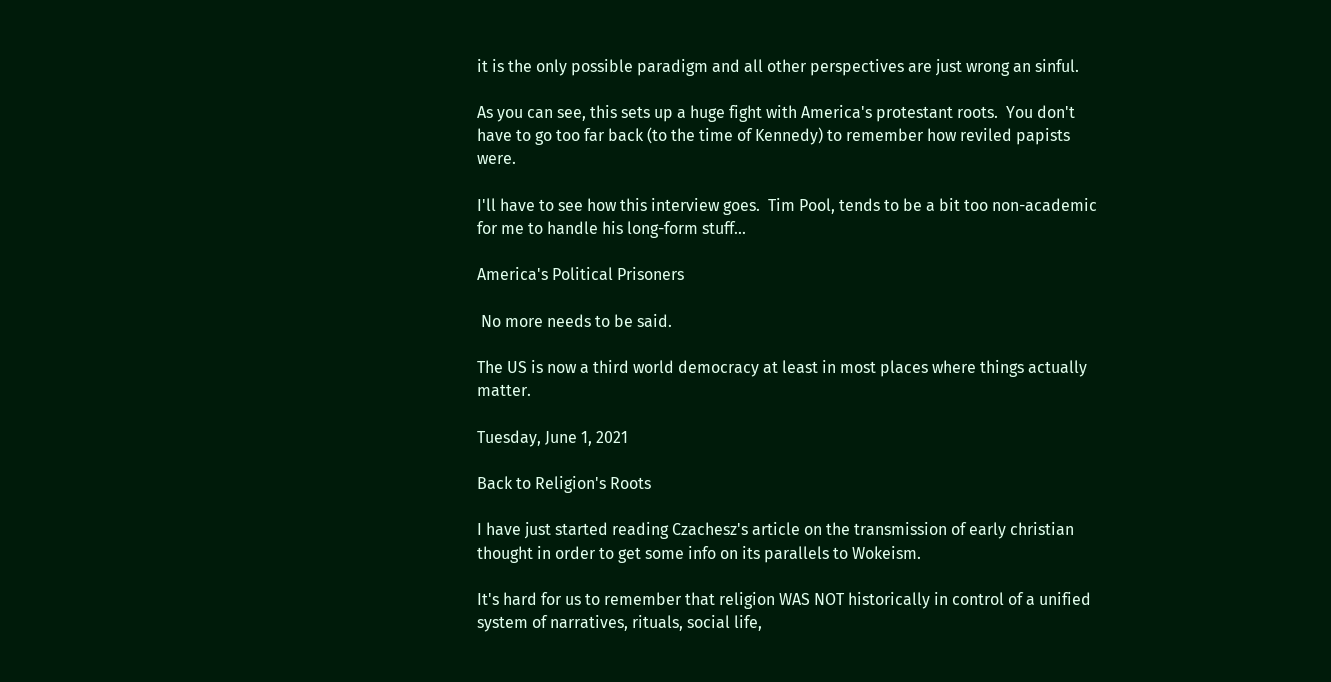it is the only possible paradigm and all other perspectives are just wrong an sinful.

As you can see, this sets up a huge fight with America's protestant roots.  You don't have to go too far back (to the time of Kennedy) to remember how reviled papists were.

I'll have to see how this interview goes.  Tim Pool, tends to be a bit too non-academic for me to handle his long-form stuff...

America's Political Prisoners

 No more needs to be said.

The US is now a third world democracy at least in most places where things actually matter.

Tuesday, June 1, 2021

Back to Religion's Roots

I have just started reading Czachesz's article on the transmission of early christian thought in order to get some info on its parallels to Wokeism.

It's hard for us to remember that religion WAS NOT historically in control of a unified system of narratives, rituals, social life,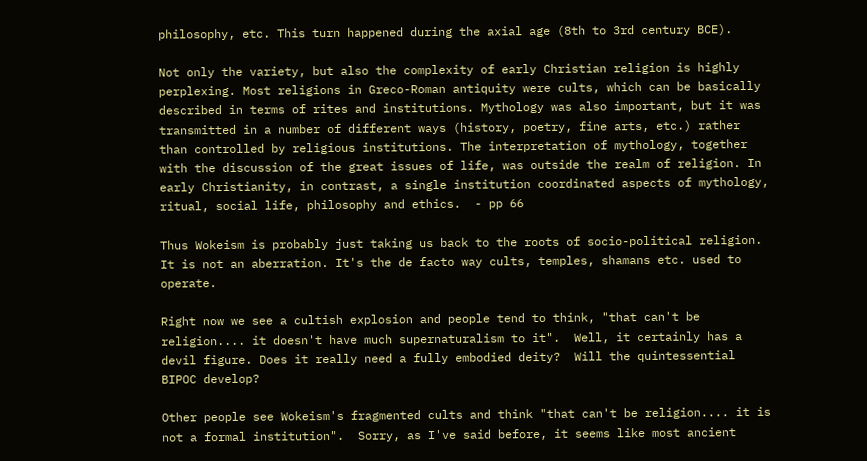philosophy, etc. This turn happened during the axial age (8th to 3rd century BCE).

Not only the variety, but also the complexity of early Christian religion is highly perplexing. Most religions in Greco-Roman antiquity were cults, which can be basically described in terms of rites and institutions. Mythology was also important, but it was transmitted in a number of different ways (history, poetry, fine arts, etc.) rather than controlled by religious institutions. The interpretation of mythology, together with the discussion of the great issues of life, was outside the realm of religion. In early Christianity, in contrast, a single institution coordinated aspects of mythology, ritual, social life, philosophy and ethics.  - pp 66

Thus Wokeism is probably just taking us back to the roots of socio-political religion. It is not an aberration. It's the de facto way cults, temples, shamans etc. used to operate.

Right now we see a cultish explosion and people tend to think, "that can't be religion.... it doesn't have much supernaturalism to it".  Well, it certainly has a devil figure. Does it really need a fully embodied deity?  Will the quintessential BIPOC develop?

Other people see Wokeism's fragmented cults and think "that can't be religion.... it is not a formal institution".  Sorry, as I've said before, it seems like most ancient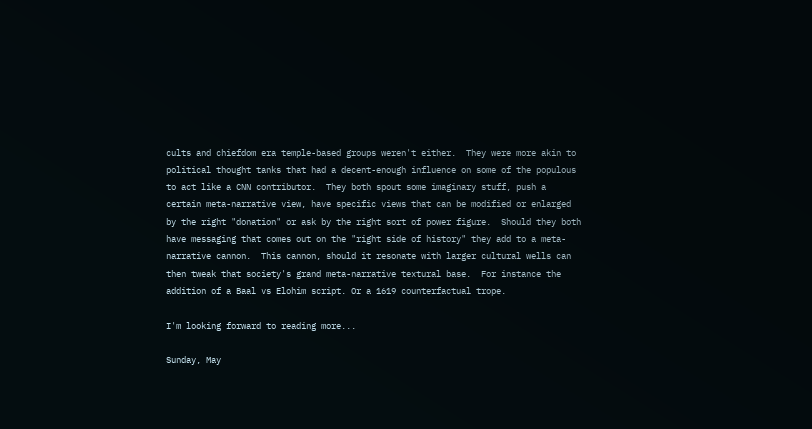cults and chiefdom era temple-based groups weren't either.  They were more akin to political thought tanks that had a decent-enough influence on some of the populous to act like a CNN contributor.  They both spout some imaginary stuff, push a certain meta-narrative view, have specific views that can be modified or enlarged by the right "donation" or ask by the right sort of power figure.  Should they both have messaging that comes out on the "right side of history" they add to a meta-narrative cannon.  This cannon, should it resonate with larger cultural wells can then tweak that society's grand meta-narrative textural base.  For instance the addition of a Baal vs Elohim script. Or a 1619 counterfactual trope.

I'm looking forward to reading more...

Sunday, May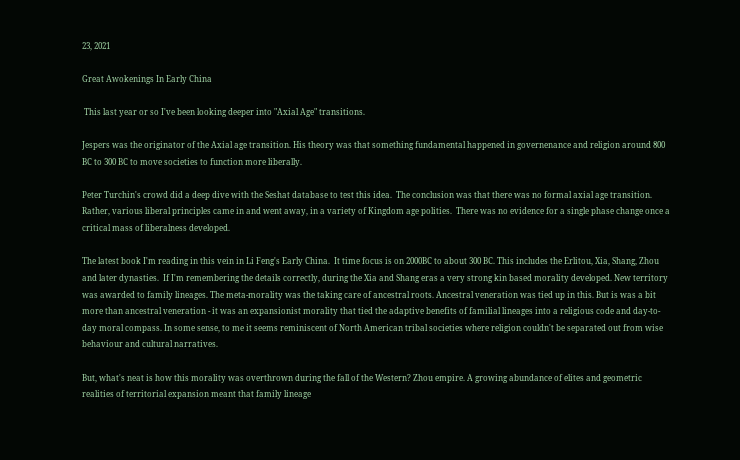23, 2021

Great Awokenings In Early China

 This last year or so I've been looking deeper into "Axial Age" transitions.

Jespers was the originator of the Axial age transition. His theory was that something fundamental happened in governenance and religion around 800 BC to 300 BC to move societies to function more liberally.

Peter Turchin's crowd did a deep dive with the Seshat database to test this idea.  The conclusion was that there was no formal axial age transition.  Rather, various liberal principles came in and went away, in a variety of Kingdom age polities.  There was no evidence for a single phase change once a critical mass of liberalness developed.

The latest book I'm reading in this vein in Li Feng's Early China.  It time focus is on 2000BC to about 300 BC. This includes the Erlitou, Xia, Shang, Zhou and later dynasties.  If I'm remembering the details correctly, during the Xia and Shang eras a very strong kin based morality developed. New territory was awarded to family lineages. The meta-morality was the taking care of ancestral roots. Ancestral veneration was tied up in this. But is was a bit more than ancestral veneration - it was an expansionist morality that tied the adaptive benefits of familial lineages into a religious code and day-to-day moral compass. In some sense, to me it seems reminiscent of North American tribal societies where religion couldn't be separated out from wise behaviour and cultural narratives.

But, what's neat is how this morality was overthrown during the fall of the Western? Zhou empire. A growing abundance of elites and geometric realities of territorial expansion meant that family lineage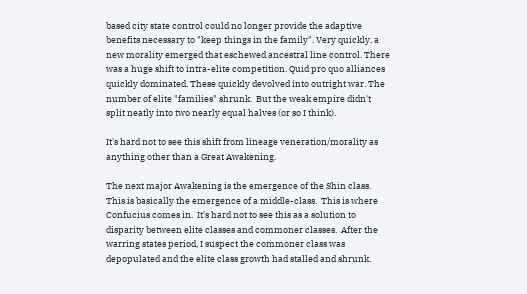based city state control could no longer provide the adaptive benefits necessary to "keep things in the family". Very quickly, a new morality emerged that eschewed ancestral line control. There was a huge shift to intra-elite competition. Quid pro quo alliances quickly dominated. These quickly devolved into outright war. The number of elite "families" shrunk.  But the weak empire didn't split neatly into two nearly equal halves (or so I think).

It's hard not to see this shift from lineage veneration/morality as anything other than a Great Awakening.

The next major Awakening is the emergence of the Shin class.  This is basically the emergence of a middle-class.  This is where Confucius comes in.  It's hard not to see this as a solution to disparity between elite classes and commoner classes.  After the warring states period, I suspect the commoner class was depopulated and the elite class growth had stalled and shrunk.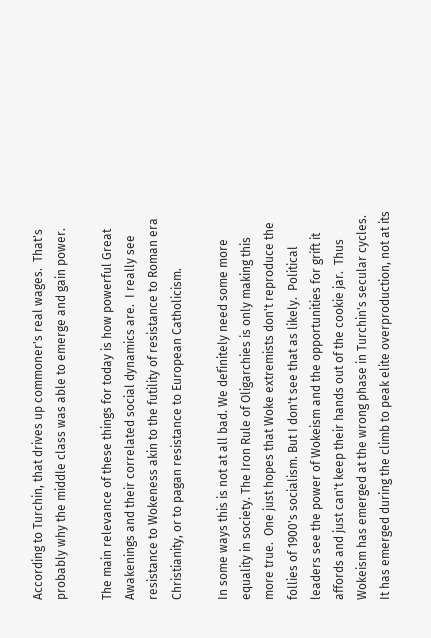According to Turchin, that drives up commoner's real wages.  That's probably why the middle class was able to emerge and gain power.

The main relevance of these things for today is how powerful Great Awakenings and their correlated social dynamics are.  I really see resistance to Wokeness akin to the futility of resistance to Roman era Christianity, or to pagan resistance to European Catholicism.

In some ways this is not at all bad. We definitely need some more equality in society. The Iron Rule of Oligarchies is only making this more true.  One just hopes that Woke extremists don't reproduce the follies of 1900's socialism. But I don't see that as likely.  Political leaders see the power of Wokeism and the opportunities for grift it affords and just can't keep their hands out of the cookie jar.  Thus Wokeism has emerged at the wrong phase in Turchin's secular cycles.  It has emerged during the climb to peak elite overproduction, not at its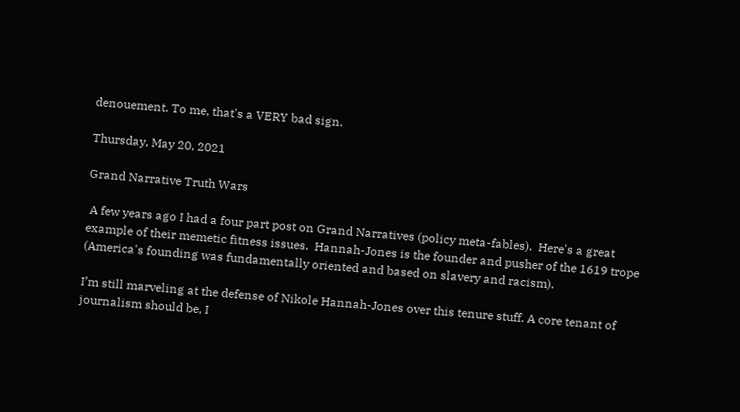denouement. To me, that's a VERY bad sign.

Thursday, May 20, 2021

Grand Narrative Truth Wars

 A few years ago I had a four part post on Grand Narratives (policy meta-fables).  Here's a great example of their memetic fitness issues.  Hannah-Jones is the founder and pusher of the 1619 trope (America's founding was fundamentally oriented and based on slavery and racism).

I’m still marveling at the defense of Nikole Hannah-Jones over this tenure stuff. A core tenant of journalism should be, I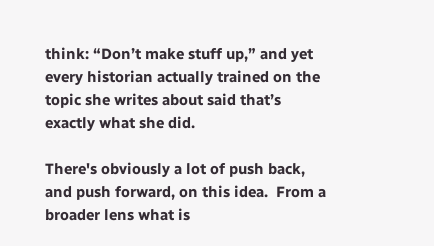think: “Don’t make stuff up,” and yet every historian actually trained on the topic she writes about said that’s exactly what she did.

There's obviously a lot of push back, and push forward, on this idea.  From a broader lens what is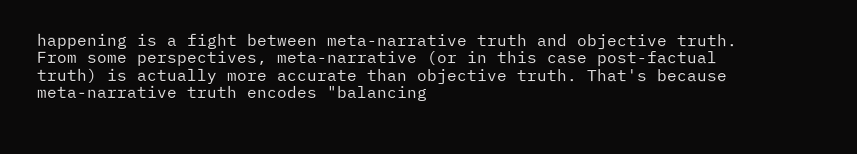happening is a fight between meta-narrative truth and objective truth.  From some perspectives, meta-narrative (or in this case post-factual truth) is actually more accurate than objective truth. That's because meta-narrative truth encodes "balancing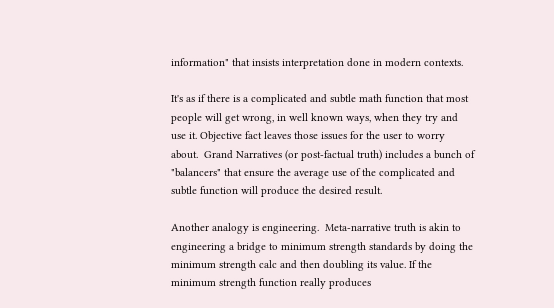information" that insists interpretation done in modern contexts.

It's as if there is a complicated and subtle math function that most people will get wrong, in well known ways, when they try and use it. Objective fact leaves those issues for the user to worry about.  Grand Narratives (or post-factual truth) includes a bunch of "balancers" that ensure the average use of the complicated and subtle function will produce the desired result.

Another analogy is engineering.  Meta-narrative truth is akin to engineering a bridge to minimum strength standards by doing the minimum strength calc and then doubling its value. If the minimum strength function really produces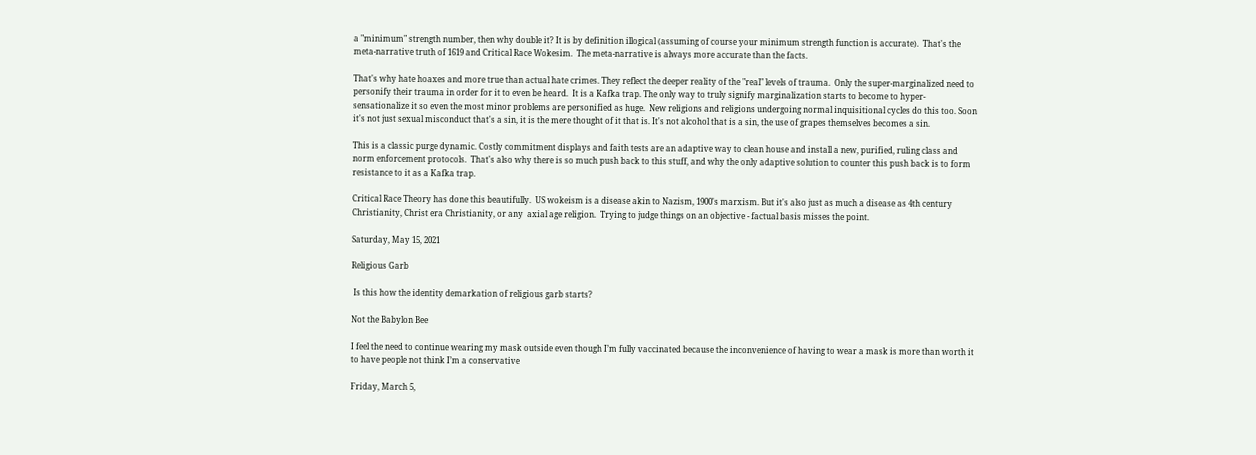a "minimum" strength number, then why double it? It is by definition illogical (assuming of course your minimum strength function is accurate).  That's the meta-narrative truth of 1619 and Critical Race Wokesim.  The meta-narrative is always more accurate than the facts.

That's why hate hoaxes and more true than actual hate crimes. They reflect the deeper reality of the "real" levels of trauma.  Only the super-marginalized need to personify their trauma in order for it to even be heard.  It is a Kafka trap. The only way to truly signify marginalization starts to become to hyper-sensationalize it so even the most minor problems are personified as huge.  New religions and religions undergoing normal inquisitional cycles do this too. Soon it's not just sexual misconduct that's a sin, it is the mere thought of it that is. It's not alcohol that is a sin, the use of grapes themselves becomes a sin.

This is a classic purge dynamic. Costly commitment displays and faith tests are an adaptive way to clean house and install a new, purified, ruling class and norm enforcement protocols.  That's also why there is so much push back to this stuff, and why the only adaptive solution to counter this push back is to form resistance to it as a Kafka trap.

Critical Race Theory has done this beautifully.  US wokeism is a disease akin to Nazism, 1900's marxism. But it's also just as much a disease as 4th century Christianity, Christ era Christianity, or any  axial age religion.  Trying to judge things on an objective - factual basis misses the point.

Saturday, May 15, 2021

Religious Garb

 Is this how the identity demarkation of religious garb starts?

Not the Babylon Bee

I feel the need to continue wearing my mask outside even though I’m fully vaccinated because the inconvenience of having to wear a mask is more than worth it to have people not think I’m a conservative

Friday, March 5,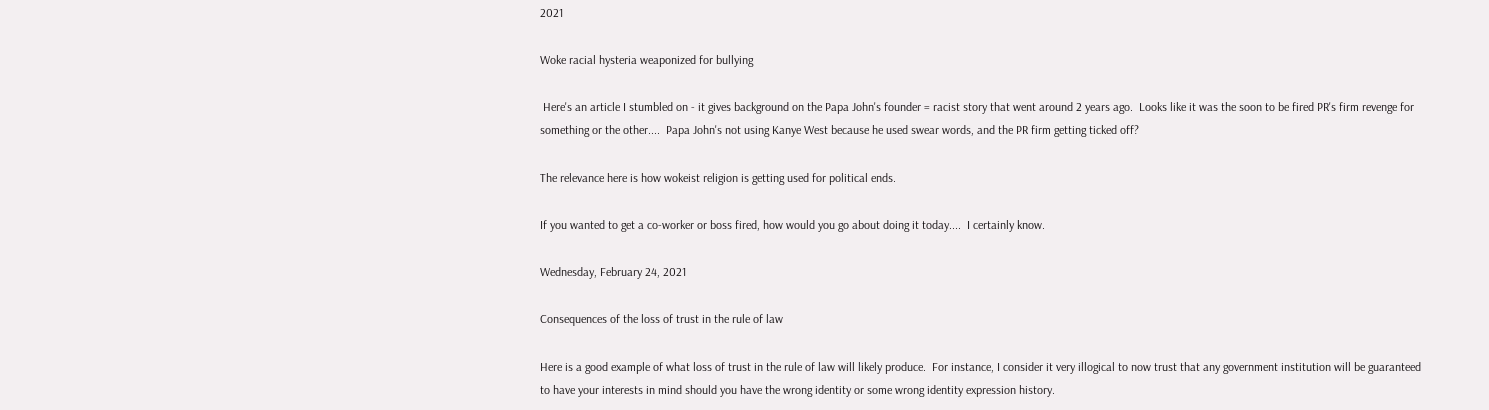2021

Woke racial hysteria weaponized for bullying

 Here's an article I stumbled on - it gives background on the Papa John's founder = racist story that went around 2 years ago.  Looks like it was the soon to be fired PR's firm revenge for something or the other....  Papa John's not using Kanye West because he used swear words, and the PR firm getting ticked off?

The relevance here is how wokeist religion is getting used for political ends.

If you wanted to get a co-worker or boss fired, how would you go about doing it today....  I certainly know.

Wednesday, February 24, 2021

Consequences of the loss of trust in the rule of law

Here is a good example of what loss of trust in the rule of law will likely produce.  For instance, I consider it very illogical to now trust that any government institution will be guaranteed to have your interests in mind should you have the wrong identity or some wrong identity expression history.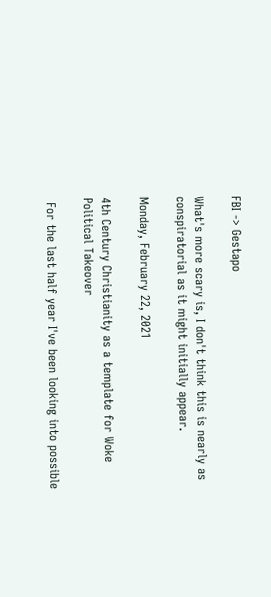FBI -> Gestapo

What's more scary is, I don't think this is nearly as conspiratorial as it might initially appear.

Monday, February 22, 2021

4th Century Christianity as a template for Woke Political Takeover

 For the last half year I've been looking into possible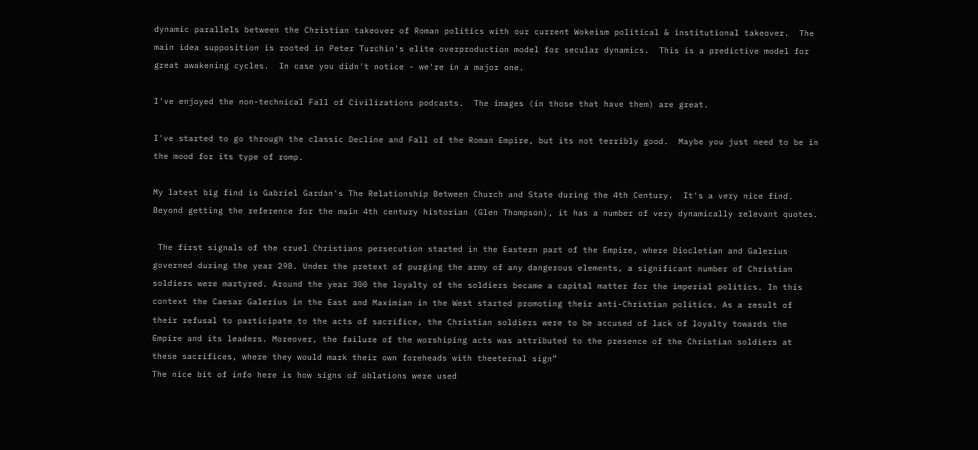dynamic parallels between the Christian takeover of Roman politics with our current Wokeism political & institutional takeover.  The main idea supposition is rooted in Peter Turchin's elite overproduction model for secular dynamics.  This is a predictive model for great awakening cycles.  In case you didn't notice - we're in a major one.

I've enjoyed the non-technical Fall of Civilizations podcasts.  The images (in those that have them) are great.

I've started to go through the classic Decline and Fall of the Roman Empire, but its not terribly good.  Maybe you just need to be in the mood for its type of romp.

My latest big find is Gabriel Gardan's The Relationship Between Church and State during the 4th Century.  It's a very nice find.  Beyond getting the reference for the main 4th century historian (Glen Thompson), it has a number of very dynamically relevant quotes.

 The first signals of the cruel Christians persecution started in the Eastern part of the Empire, where Diocletian and Galerius governed during the year 298. Under the pretext of purging the army of any dangerous elements, a significant number of Christian soldiers were martyred. Around the year 300 the loyalty of the soldiers became a capital matter for the imperial politics. In this context the Caesar Galerius in the East and Maximian in the West started promoting their anti-Christian politics. As a result of their refusal to participate to the acts of sacrifice, the Christian soldiers were to be accused of lack of loyalty towards the Empire and its leaders. Moreover, the failure of the worshiping acts was attributed to the presence of the Christian soldiers at these sacrifices, where they would mark their own foreheads with theeternal sign”
The nice bit of info here is how signs of oblations were used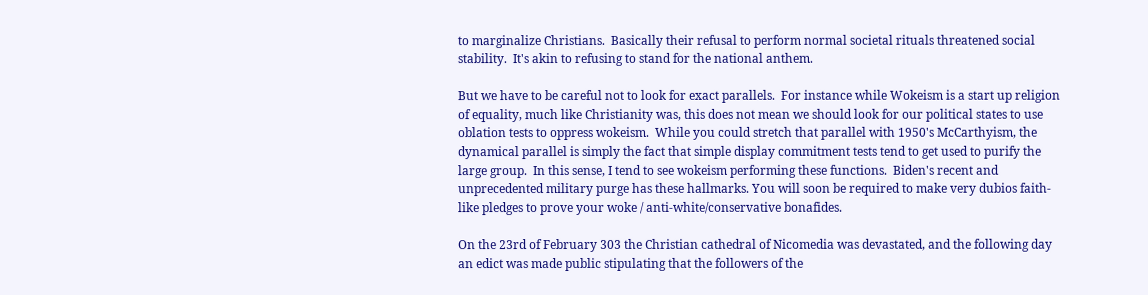to marginalize Christians.  Basically their refusal to perform normal societal rituals threatened social stability.  It's akin to refusing to stand for the national anthem.

But we have to be careful not to look for exact parallels.  For instance while Wokeism is a start up religion of equality, much like Christianity was, this does not mean we should look for our political states to use oblation tests to oppress wokeism.  While you could stretch that parallel with 1950's McCarthyism, the dynamical parallel is simply the fact that simple display commitment tests tend to get used to purify the large group.  In this sense, I tend to see wokeism performing these functions.  Biden's recent and unprecedented military purge has these hallmarks. You will soon be required to make very dubios faith-like pledges to prove your woke / anti-white/conservative bonafides.

On the 23rd of February 303 the Christian cathedral of Nicomedia was devastated, and the following day an edict was made public stipulating that the followers of the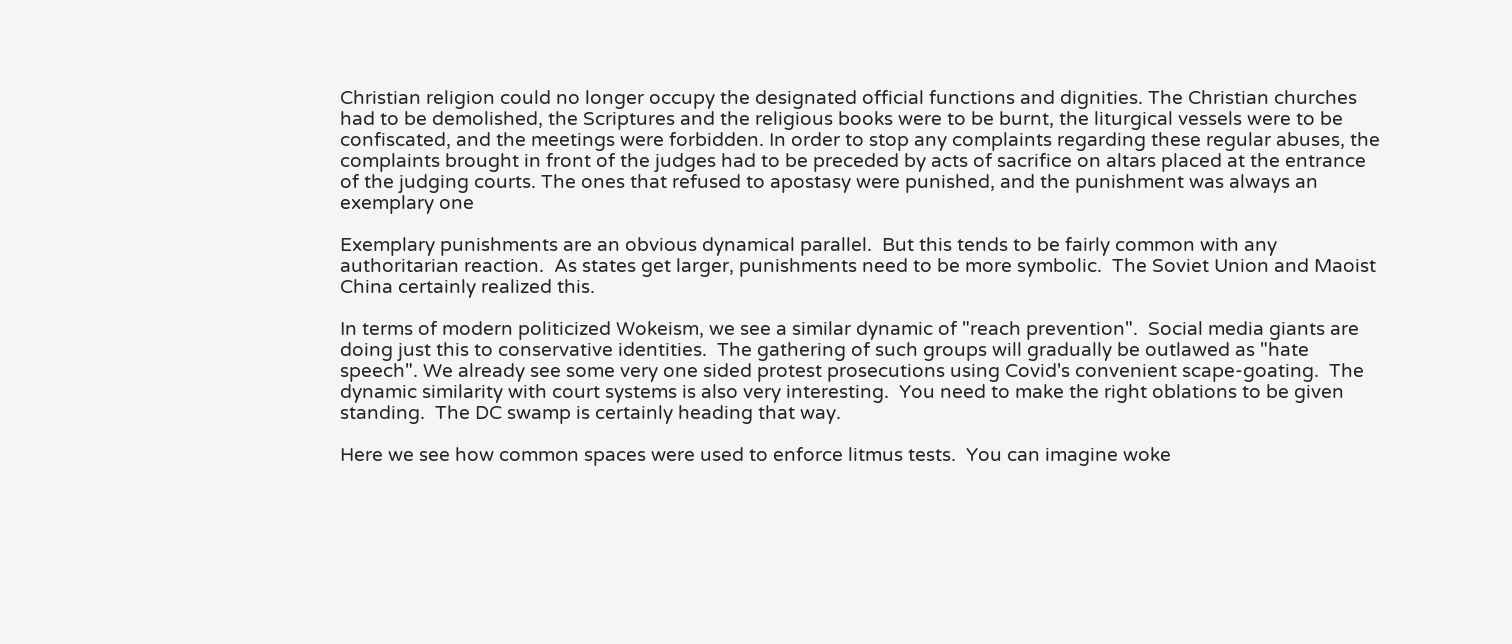Christian religion could no longer occupy the designated official functions and dignities. The Christian churches had to be demolished, the Scriptures and the religious books were to be burnt, the liturgical vessels were to be confiscated, and the meetings were forbidden. In order to stop any complaints regarding these regular abuses, the complaints brought in front of the judges had to be preceded by acts of sacrifice on altars placed at the entrance of the judging courts. The ones that refused to apostasy were punished, and the punishment was always an exemplary one

Exemplary punishments are an obvious dynamical parallel.  But this tends to be fairly common with any authoritarian reaction.  As states get larger, punishments need to be more symbolic.  The Soviet Union and Maoist China certainly realized this.

In terms of modern politicized Wokeism, we see a similar dynamic of "reach prevention".  Social media giants are doing just this to conservative identities.  The gathering of such groups will gradually be outlawed as "hate speech". We already see some very one sided protest prosecutions using Covid's convenient scape-goating.  The dynamic similarity with court systems is also very interesting.  You need to make the right oblations to be given standing.  The DC swamp is certainly heading that way.

Here we see how common spaces were used to enforce litmus tests.  You can imagine woke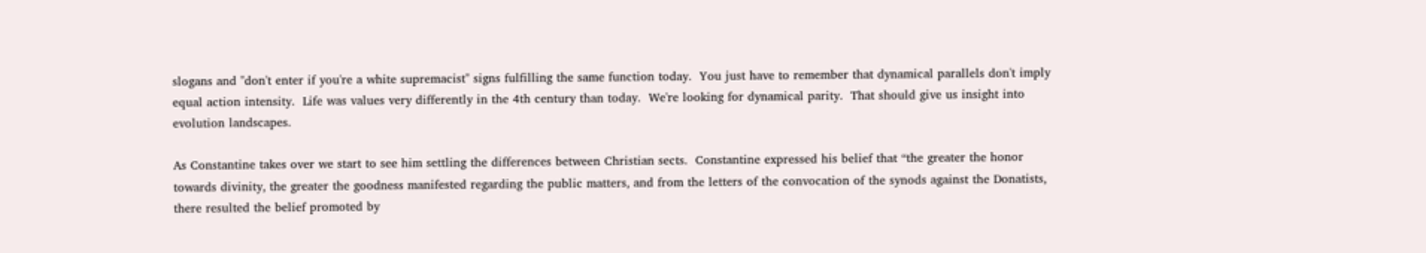slogans and "don't enter if you're a white supremacist" signs fulfilling the same function today.  You just have to remember that dynamical parallels don't imply equal action intensity.  Life was values very differently in the 4th century than today.  We're looking for dynamical parity.  That should give us insight into evolution landscapes.

As Constantine takes over we start to see him settling the differences between Christian sects.  Constantine expressed his belief that “the greater the honor towards divinity, the greater the goodness manifested regarding the public matters, and from the letters of the convocation of the synods against the Donatists, there resulted the belief promoted by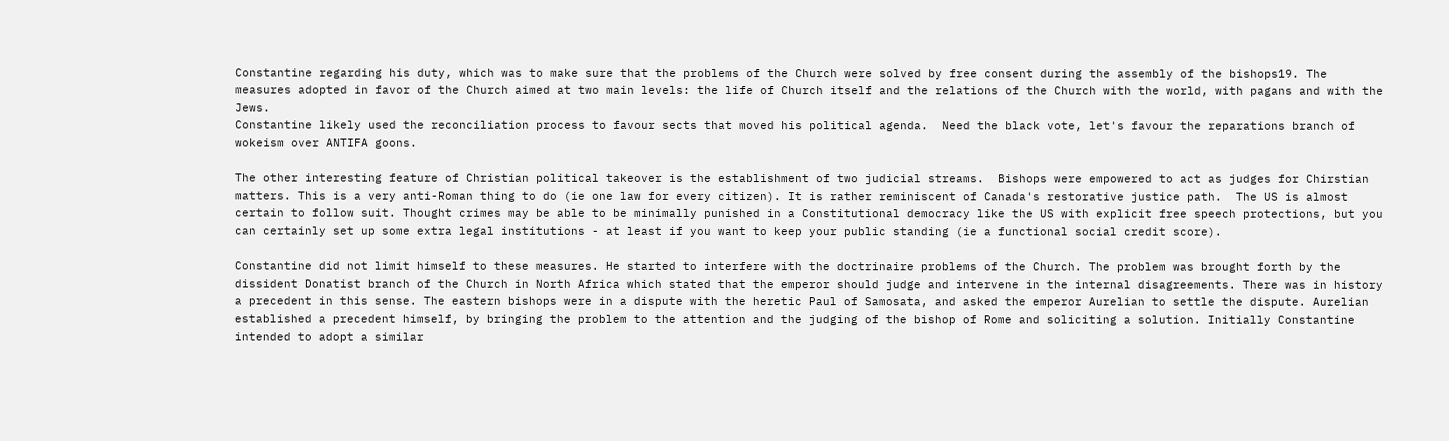Constantine regarding his duty, which was to make sure that the problems of the Church were solved by free consent during the assembly of the bishops19. The measures adopted in favor of the Church aimed at two main levels: the life of Church itself and the relations of the Church with the world, with pagans and with the Jews.
Constantine likely used the reconciliation process to favour sects that moved his political agenda.  Need the black vote, let's favour the reparations branch of wokeism over ANTIFA goons.

The other interesting feature of Christian political takeover is the establishment of two judicial streams.  Bishops were empowered to act as judges for Chirstian matters. This is a very anti-Roman thing to do (ie one law for every citizen). It is rather reminiscent of Canada's restorative justice path.  The US is almost certain to follow suit. Thought crimes may be able to be minimally punished in a Constitutional democracy like the US with explicit free speech protections, but you can certainly set up some extra legal institutions - at least if you want to keep your public standing (ie a functional social credit score).

Constantine did not limit himself to these measures. He started to interfere with the doctrinaire problems of the Church. The problem was brought forth by the dissident Donatist branch of the Church in North Africa which stated that the emperor should judge and intervene in the internal disagreements. There was in history a precedent in this sense. The eastern bishops were in a dispute with the heretic Paul of Samosata, and asked the emperor Aurelian to settle the dispute. Aurelian established a precedent himself, by bringing the problem to the attention and the judging of the bishop of Rome and soliciting a solution. Initially Constantine intended to adopt a similar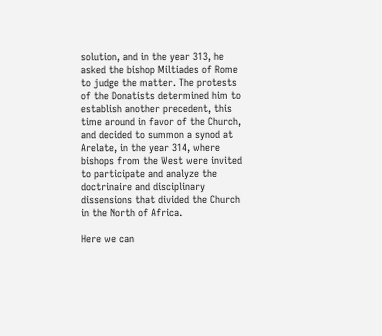solution, and in the year 313, he asked the bishop Miltiades of Rome to judge the matter. The protests of the Donatists determined him to establish another precedent, this time around in favor of the Church, and decided to summon a synod at Arelate, in the year 314, where bishops from the West were invited to participate and analyze the doctrinaire and disciplinary dissensions that divided the Church in the North of Africa.

Here we can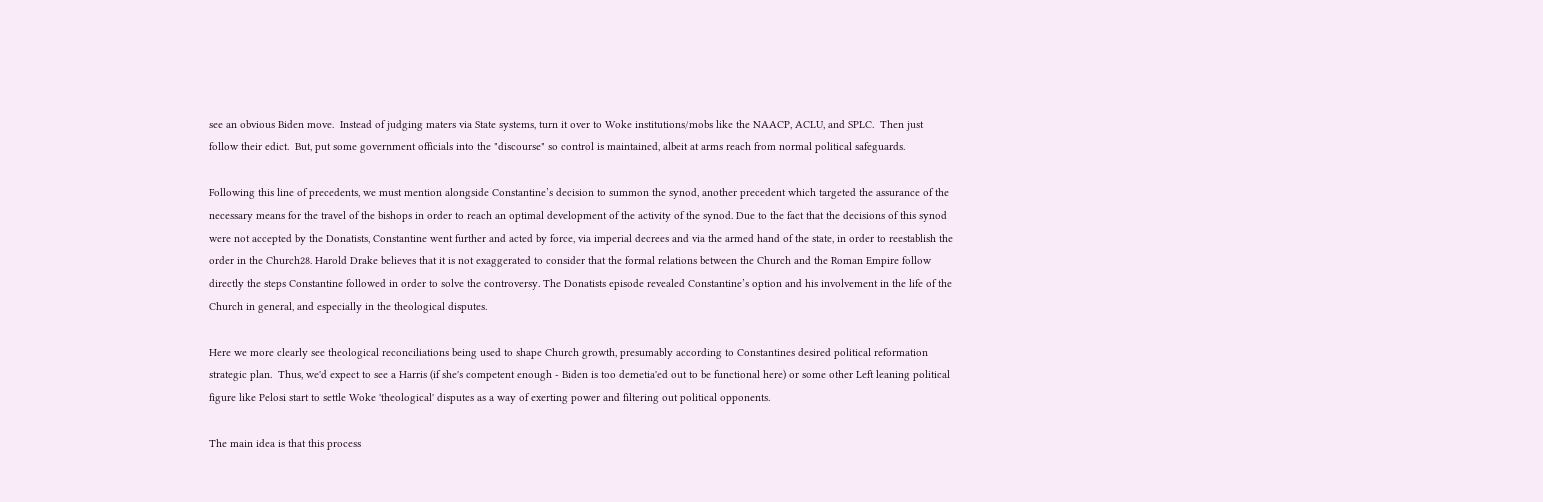see an obvious Biden move.  Instead of judging maters via State systems, turn it over to Woke institutions/mobs like the NAACP, ACLU, and SPLC.  Then just follow their edict.  But, put some government officials into the "discourse" so control is maintained, albeit at arms reach from normal political safeguards.

Following this line of precedents, we must mention alongside Constantine’s decision to summon the synod, another precedent which targeted the assurance of the necessary means for the travel of the bishops in order to reach an optimal development of the activity of the synod. Due to the fact that the decisions of this synod were not accepted by the Donatists, Constantine went further and acted by force, via imperial decrees and via the armed hand of the state, in order to reestablish the order in the Church28. Harold Drake believes that it is not exaggerated to consider that the formal relations between the Church and the Roman Empire follow directly the steps Constantine followed in order to solve the controversy. The Donatists episode revealed Constantine’s option and his involvement in the life of the Church in general, and especially in the theological disputes.

Here we more clearly see theological reconciliations being used to shape Church growth, presumably according to Constantines desired political reformation strategic plan.  Thus, we'd expect to see a Harris (if she's competent enough - Biden is too demetia'ed out to be functional here) or some other Left leaning political figure like Pelosi start to settle Woke 'theological' disputes as a way of exerting power and filtering out political opponents.

The main idea is that this process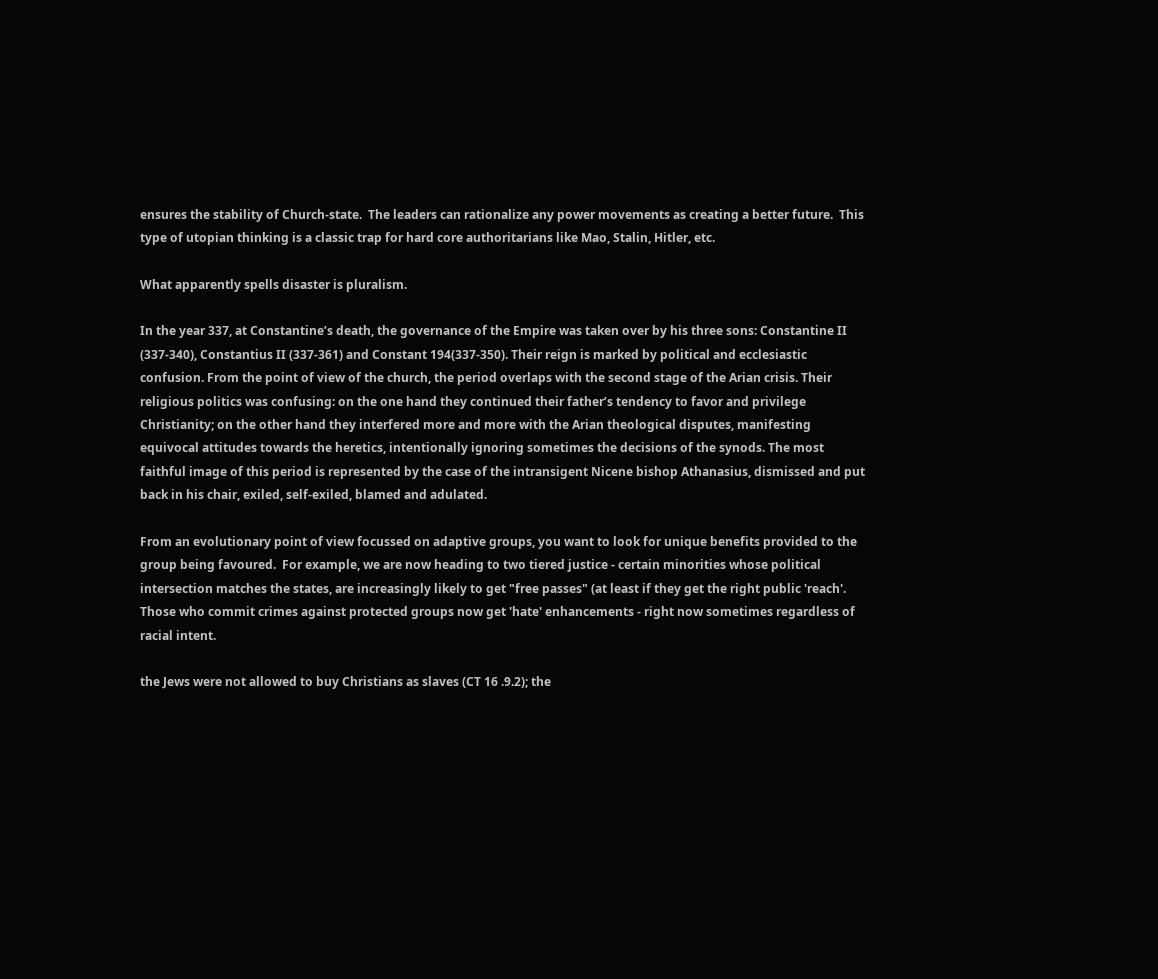ensures the stability of Church-state.  The leaders can rationalize any power movements as creating a better future.  This type of utopian thinking is a classic trap for hard core authoritarians like Mao, Stalin, Hitler, etc.

What apparently spells disaster is pluralism.

In the year 337, at Constantine’s death, the governance of the Empire was taken over by his three sons: Constantine II (337-340), Constantius II (337-361) and Constant 194(337-350). Their reign is marked by political and ecclesiastic confusion. From the point of view of the church, the period overlaps with the second stage of the Arian crisis. Their religious politics was confusing: on the one hand they continued their father’s tendency to favor and privilege Christianity; on the other hand they interfered more and more with the Arian theological disputes, manifesting equivocal attitudes towards the heretics, intentionally ignoring sometimes the decisions of the synods. The most faithful image of this period is represented by the case of the intransigent Nicene bishop Athanasius, dismissed and put back in his chair, exiled, self-exiled, blamed and adulated.

From an evolutionary point of view focussed on adaptive groups, you want to look for unique benefits provided to the group being favoured.  For example, we are now heading to two tiered justice - certain minorities whose political intersection matches the states, are increasingly likely to get "free passes" (at least if they get the right public 'reach'.  Those who commit crimes against protected groups now get 'hate' enhancements - right now sometimes regardless of racial intent.

the Jews were not allowed to buy Christians as slaves (CT 16 .9.2); the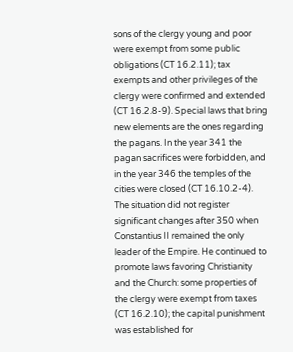sons of the clergy young and poor were exempt from some public obligations (CT 16.2.11); tax exempts and other privileges of the clergy were confirmed and extended (CT 16.2.8-9). Special laws that bring new elements are the ones regarding the pagans. In the year 341 the pagan sacrifices were forbidden, and in the year 346 the temples of the cities were closed (CT 16.10.2-4). The situation did not register significant changes after 350 when Constantius II remained the only leader of the Empire. He continued to promote laws favoring Christianity and the Church: some properties of the clergy were exempt from taxes (CT 16.2.10); the capital punishment was established for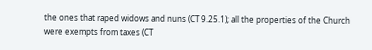the ones that raped widows and nuns (CT 9.25.1); all the properties of the Church were exempts from taxes (CT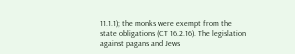11.1.1); the monks were exempt from the state obligations (CT 16.2.16). The legislation against pagans and Jews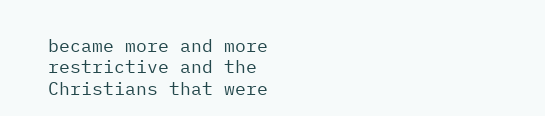became more and more restrictive and the Christians that were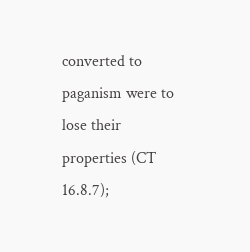converted to paganism were to lose their properties (CT 16.8.7);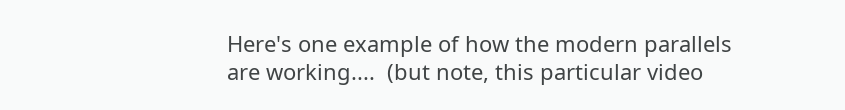Here's one example of how the modern parallels are working....  (but note, this particular video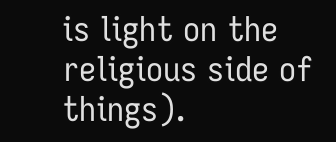is light on the religious side of things).